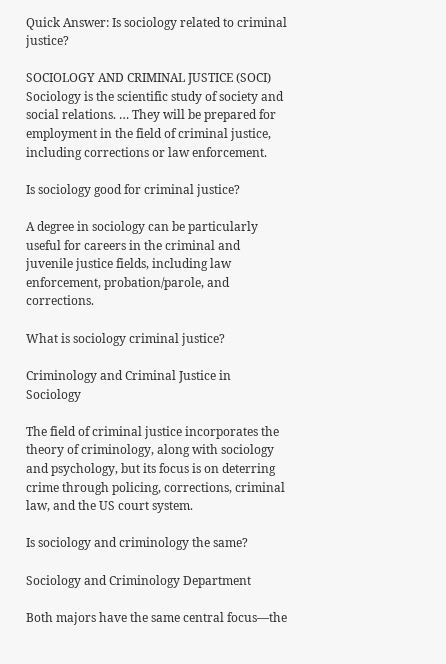Quick Answer: Is sociology related to criminal justice?

SOCIOLOGY AND CRIMINAL JUSTICE (SOCI) Sociology is the scientific study of society and social relations. … They will be prepared for employment in the field of criminal justice, including corrections or law enforcement.

Is sociology good for criminal justice?

A degree in sociology can be particularly useful for careers in the criminal and juvenile justice fields, including law enforcement, probation/parole, and corrections.

What is sociology criminal justice?

Criminology and Criminal Justice in Sociology

The field of criminal justice incorporates the theory of criminology, along with sociology and psychology, but its focus is on deterring crime through policing, corrections, criminal law, and the US court system.

Is sociology and criminology the same?

Sociology and Criminology Department

Both majors have the same central focus—the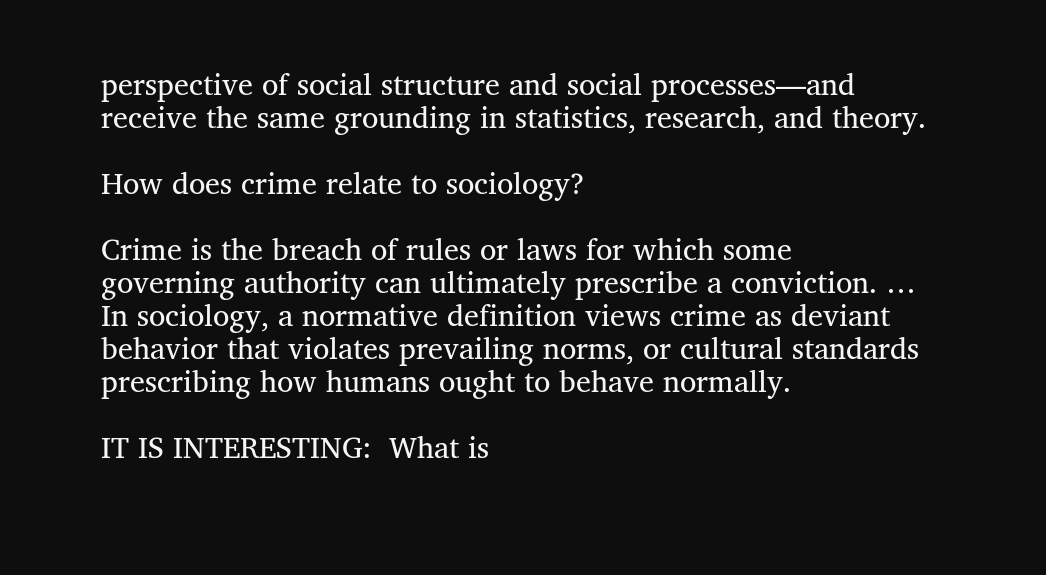perspective of social structure and social processes—and receive the same grounding in statistics, research, and theory.

How does crime relate to sociology?

Crime is the breach of rules or laws for which some governing authority can ultimately prescribe a conviction. … In sociology, a normative definition views crime as deviant behavior that violates prevailing norms, or cultural standards prescribing how humans ought to behave normally.

IT IS INTERESTING:  What is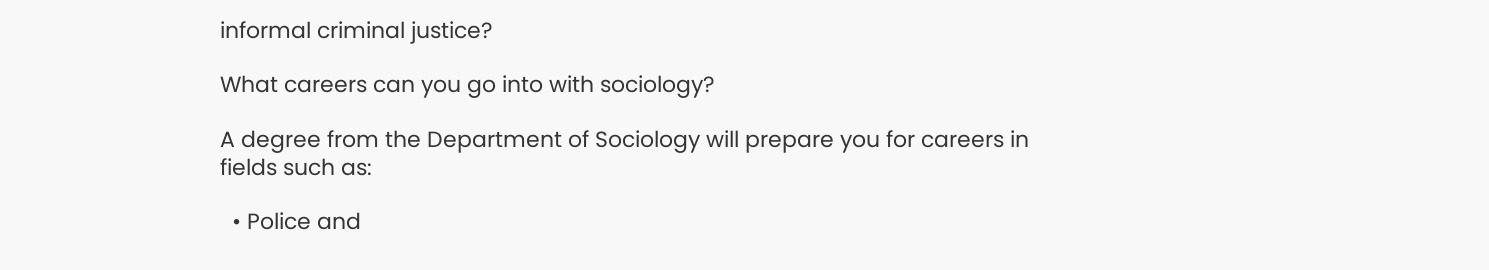informal criminal justice?

What careers can you go into with sociology?

A degree from the Department of Sociology will prepare you for careers in fields such as:

  • Police and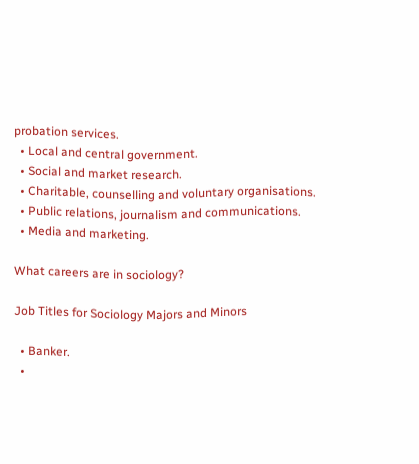probation services.
  • Local and central government.
  • Social and market research.
  • Charitable, counselling and voluntary organisations.
  • Public relations, journalism and communications.
  • Media and marketing.

What careers are in sociology?

Job Titles for Sociology Majors and Minors

  • Banker.
  •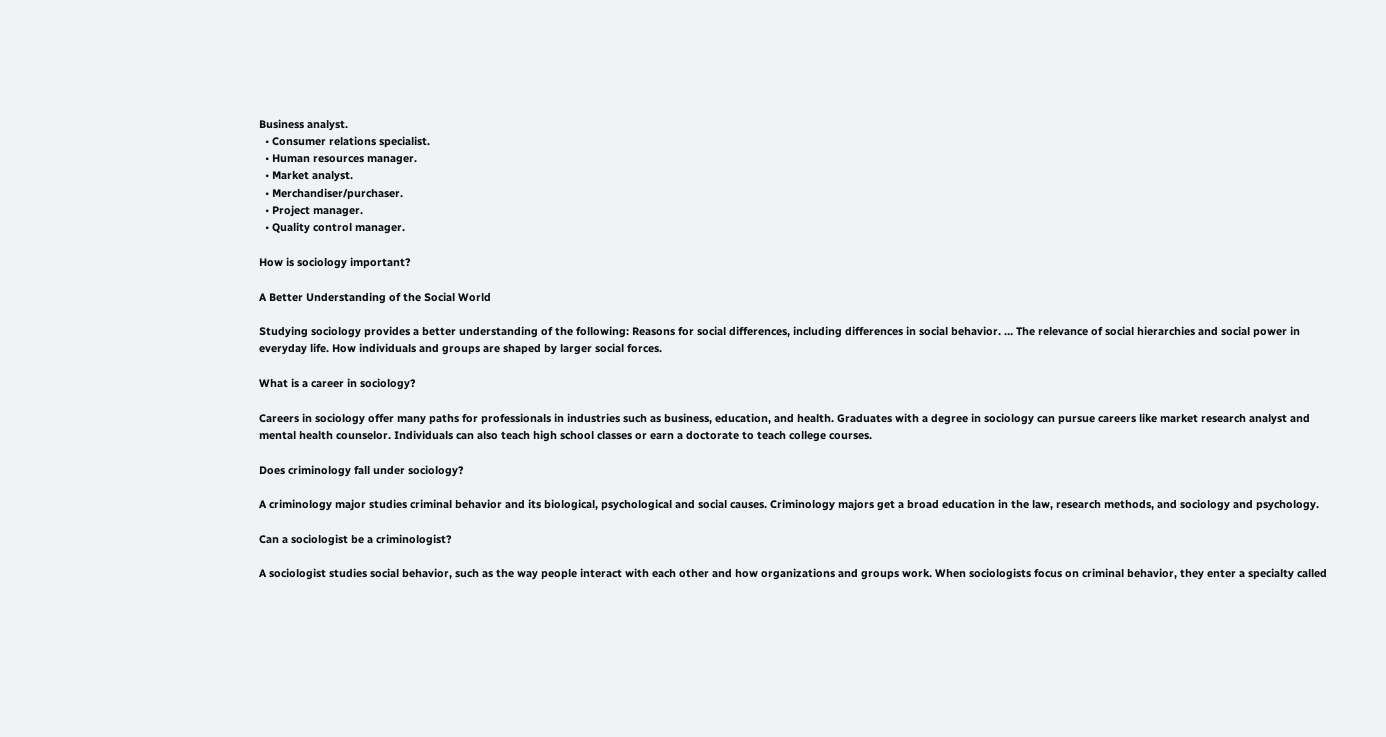Business analyst.
  • Consumer relations specialist.
  • Human resources manager.
  • Market analyst.
  • Merchandiser/purchaser.
  • Project manager.
  • Quality control manager.

How is sociology important?

A Better Understanding of the Social World

Studying sociology provides a better understanding of the following: Reasons for social differences, including differences in social behavior. … The relevance of social hierarchies and social power in everyday life. How individuals and groups are shaped by larger social forces.

What is a career in sociology?

Careers in sociology offer many paths for professionals in industries such as business, education, and health. Graduates with a degree in sociology can pursue careers like market research analyst and mental health counselor. Individuals can also teach high school classes or earn a doctorate to teach college courses.

Does criminology fall under sociology?

A criminology major studies criminal behavior and its biological, psychological and social causes. Criminology majors get a broad education in the law, research methods, and sociology and psychology.

Can a sociologist be a criminologist?

A sociologist studies social behavior, such as the way people interact with each other and how organizations and groups work. When sociologists focus on criminal behavior, they enter a specialty called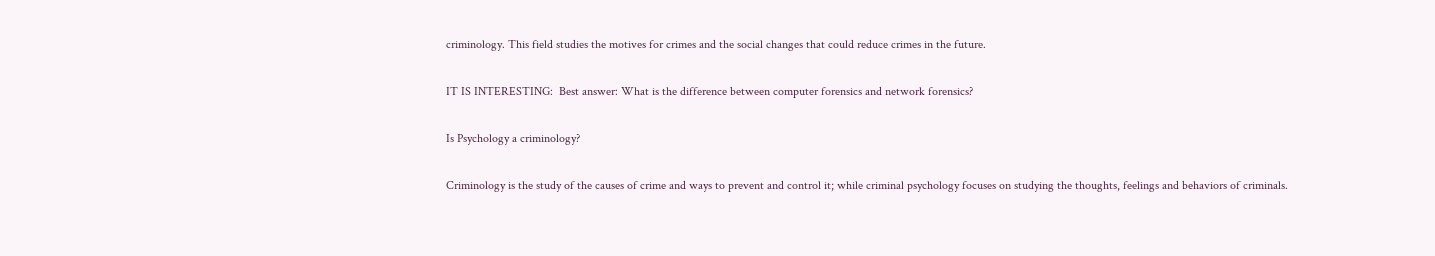criminology. This field studies the motives for crimes and the social changes that could reduce crimes in the future.

IT IS INTERESTING:  Best answer: What is the difference between computer forensics and network forensics?

Is Psychology a criminology?

Criminology is the study of the causes of crime and ways to prevent and control it; while criminal psychology focuses on studying the thoughts, feelings and behaviors of criminals.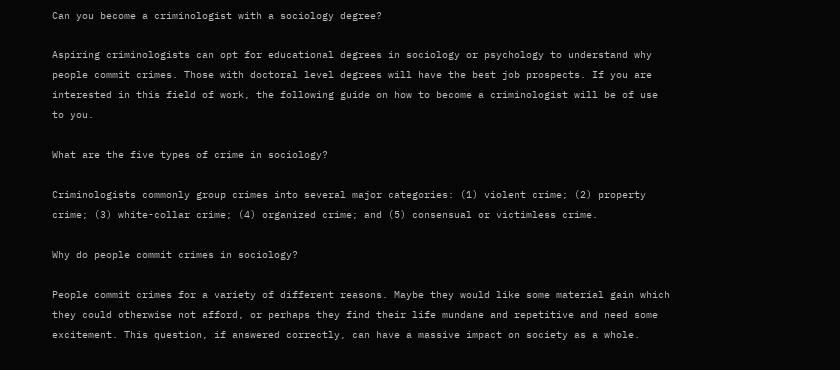Can you become a criminologist with a sociology degree?

Aspiring criminologists can opt for educational degrees in sociology or psychology to understand why people commit crimes. Those with doctoral level degrees will have the best job prospects. If you are interested in this field of work, the following guide on how to become a criminologist will be of use to you.

What are the five types of crime in sociology?

Criminologists commonly group crimes into several major categories: (1) violent crime; (2) property crime; (3) white-collar crime; (4) organized crime; and (5) consensual or victimless crime.

Why do people commit crimes in sociology?

People commit crimes for a variety of different reasons. Maybe they would like some material gain which they could otherwise not afford, or perhaps they find their life mundane and repetitive and need some excitement. This question, if answered correctly, can have a massive impact on society as a whole.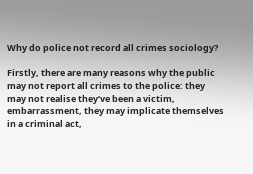Why do police not record all crimes sociology?

Firstly, there are many reasons why the public may not report all crimes to the police: they may not realise they’ve been a victim, embarrassment, they may implicate themselves in a criminal act,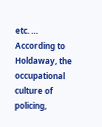etc. … According to Holdaway, the occupational culture of policing,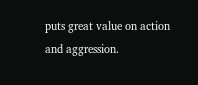puts great value on action and aggression.